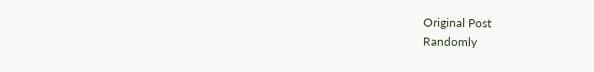Original Post
Randomly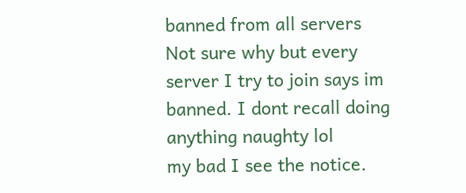banned from all servers
Not sure why but every server I try to join says im banned. I dont recall doing anything naughty lol
my bad I see the notice.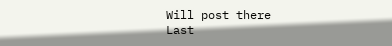Will post there
Last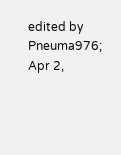edited by Pneuma976; Apr 2,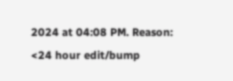2024 at 04:08 PM. Reason: <24 hour edit/bump